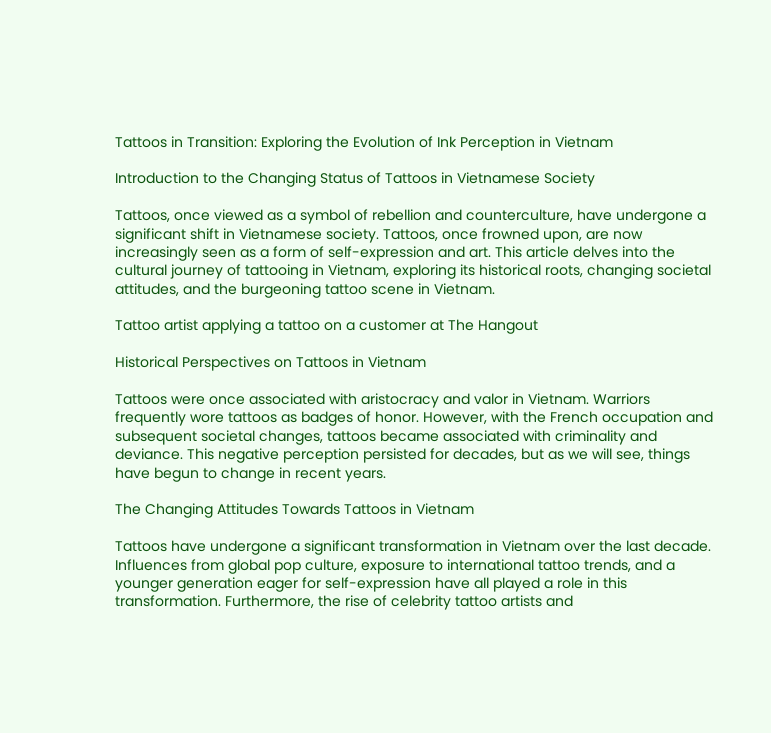Tattoos in Transition: Exploring the Evolution of Ink Perception in Vietnam

Introduction to the Changing Status of Tattoos in Vietnamese Society

Tattoos, once viewed as a symbol of rebellion and counterculture, have undergone a significant shift in Vietnamese society. Tattoos, once frowned upon, are now increasingly seen as a form of self-expression and art. This article delves into the cultural journey of tattooing in Vietnam, exploring its historical roots, changing societal attitudes, and the burgeoning tattoo scene in Vietnam.

Tattoo artist applying a tattoo on a customer at The Hangout

Historical Perspectives on Tattoos in Vietnam

Tattoos were once associated with aristocracy and valor in Vietnam. Warriors frequently wore tattoos as badges of honor. However, with the French occupation and subsequent societal changes, tattoos became associated with criminality and deviance. This negative perception persisted for decades, but as we will see, things have begun to change in recent years.

The Changing Attitudes Towards Tattoos in Vietnam

Tattoos have undergone a significant transformation in Vietnam over the last decade. Influences from global pop culture, exposure to international tattoo trends, and a younger generation eager for self-expression have all played a role in this transformation. Furthermore, the rise of celebrity tattoo artists and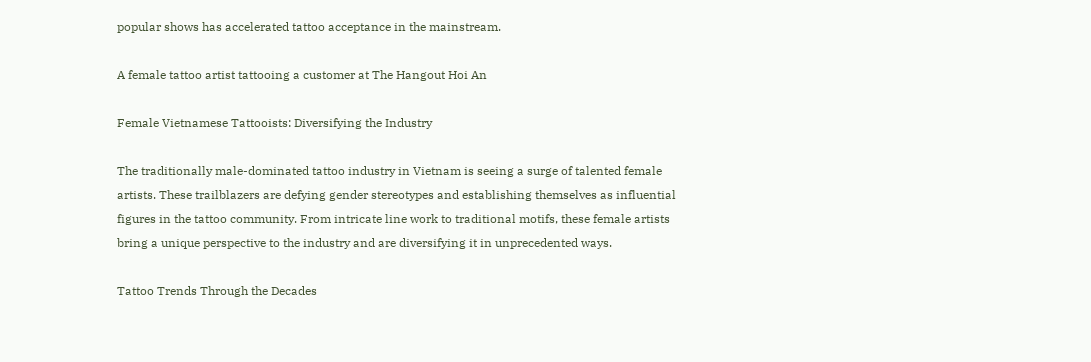popular shows has accelerated tattoo acceptance in the mainstream.

A female tattoo artist tattooing a customer at The Hangout Hoi An

Female Vietnamese Tattooists: Diversifying the Industry

The traditionally male-dominated tattoo industry in Vietnam is seeing a surge of talented female artists. These trailblazers are defying gender stereotypes and establishing themselves as influential figures in the tattoo community. From intricate line work to traditional motifs, these female artists bring a unique perspective to the industry and are diversifying it in unprecedented ways.

Tattoo Trends Through the Decades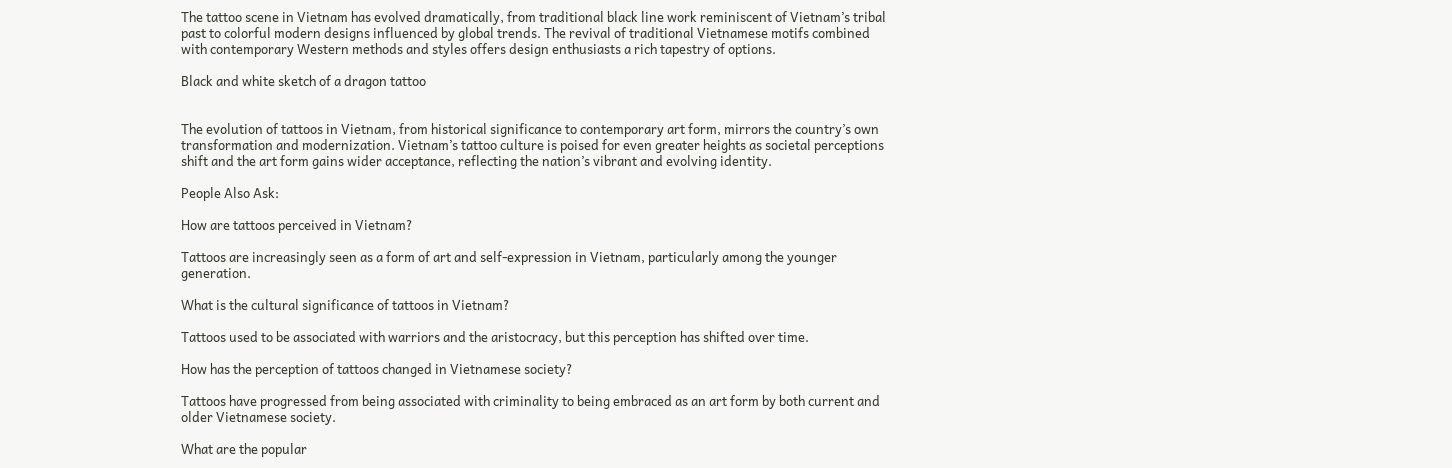The tattoo scene in Vietnam has evolved dramatically, from traditional black line work reminiscent of Vietnam’s tribal past to colorful modern designs influenced by global trends. The revival of traditional Vietnamese motifs combined with contemporary Western methods and styles offers design enthusiasts a rich tapestry of options.

Black and white sketch of a dragon tattoo


The evolution of tattoos in Vietnam, from historical significance to contemporary art form, mirrors the country’s own transformation and modernization. Vietnam’s tattoo culture is poised for even greater heights as societal perceptions shift and the art form gains wider acceptance, reflecting the nation’s vibrant and evolving identity.

People Also Ask:

How are tattoos perceived in Vietnam?

Tattoos are increasingly seen as a form of art and self-expression in Vietnam, particularly among the younger generation.

What is the cultural significance of tattoos in Vietnam?

Tattoos used to be associated with warriors and the aristocracy, but this perception has shifted over time.

How has the perception of tattoos changed in Vietnamese society?

Tattoos have progressed from being associated with criminality to being embraced as an art form by both current and older Vietnamese society.

What are the popular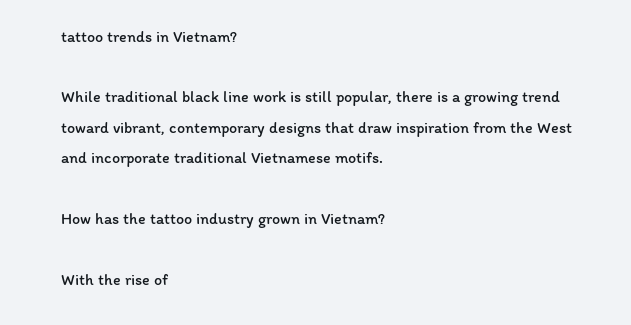tattoo trends in Vietnam?

While traditional black line work is still popular, there is a growing trend toward vibrant, contemporary designs that draw inspiration from the West and incorporate traditional Vietnamese motifs.

How has the tattoo industry grown in Vietnam?

With the rise of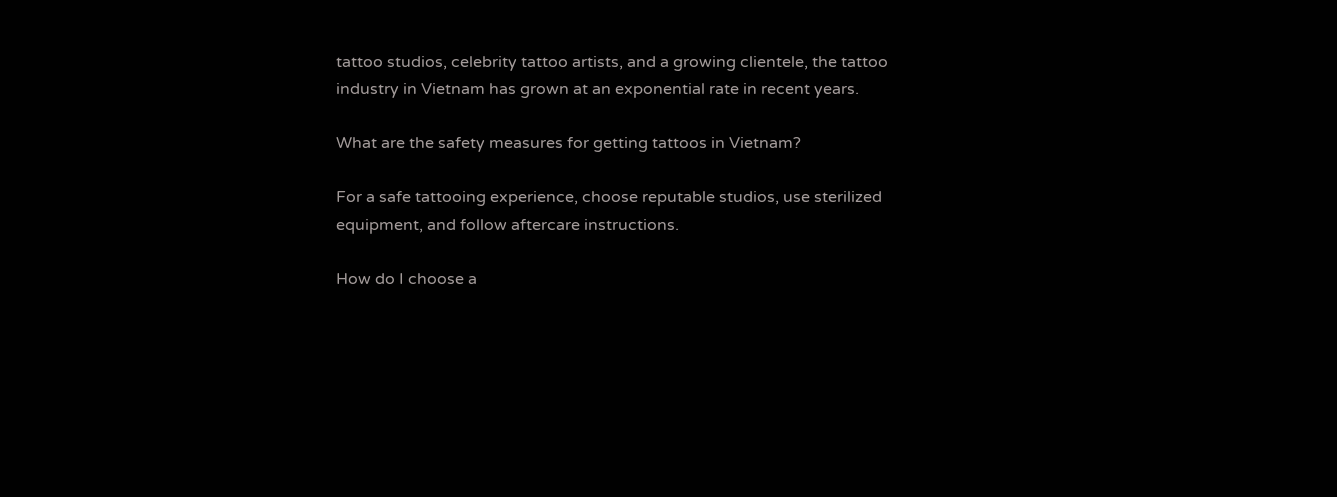tattoo studios, celebrity tattoo artists, and a growing clientele, the tattoo industry in Vietnam has grown at an exponential rate in recent years.

What are the safety measures for getting tattoos in Vietnam?

For a safe tattooing experience, choose reputable studios, use sterilized equipment, and follow aftercare instructions.

How do I choose a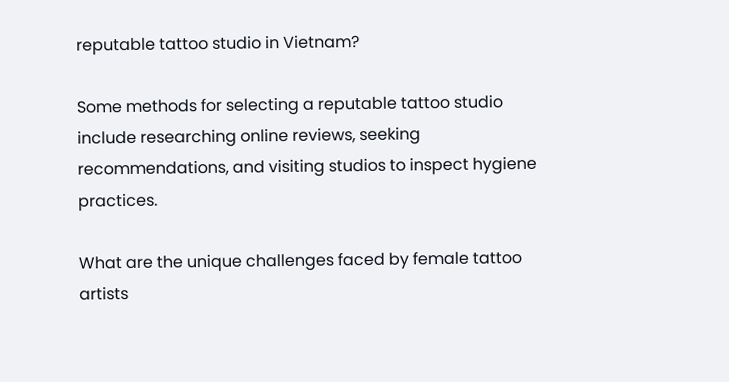reputable tattoo studio in Vietnam?

Some methods for selecting a reputable tattoo studio include researching online reviews, seeking recommendations, and visiting studios to inspect hygiene practices.

What are the unique challenges faced by female tattoo artists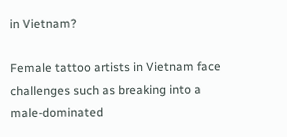in Vietnam?

Female tattoo artists in Vietnam face challenges such as breaking into a male-dominated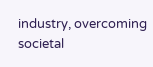industry, overcoming societal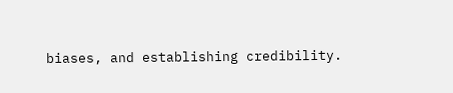biases, and establishing credibility.